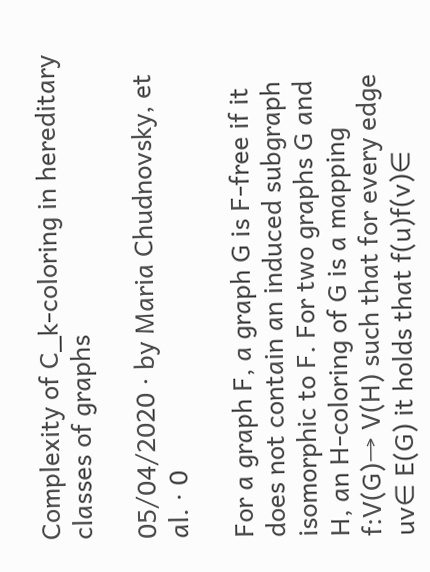Complexity of C_k-coloring in hereditary classes of graphs

05/04/2020 ∙ by Maria Chudnovsky, et al. ∙ 0

For a graph F, a graph G is F-free if it does not contain an induced subgraph isomorphic to F. For two graphs G and H, an H-coloring of G is a mapping f:V(G)→ V(H) such that for every edge uv∈ E(G) it holds that f(u)f(v)∈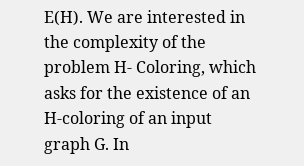E(H). We are interested in the complexity of the problem H- Coloring, which asks for the existence of an H-coloring of an input graph G. In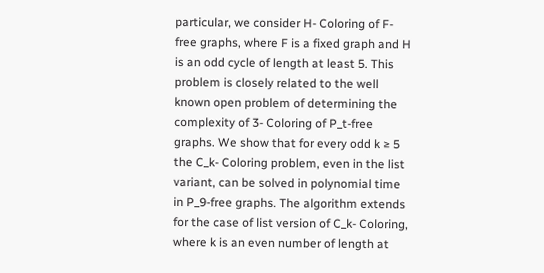particular, we consider H- Coloring of F-free graphs, where F is a fixed graph and H is an odd cycle of length at least 5. This problem is closely related to the well known open problem of determining the complexity of 3- Coloring of P_t-free graphs. We show that for every odd k ≥ 5 the C_k- Coloring problem, even in the list variant, can be solved in polynomial time in P_9-free graphs. The algorithm extends for the case of list version of C_k- Coloring, where k is an even number of length at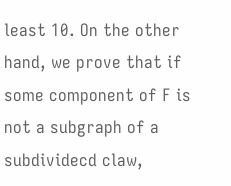least 10. On the other hand, we prove that if some component of F is not a subgraph of a subdividecd claw,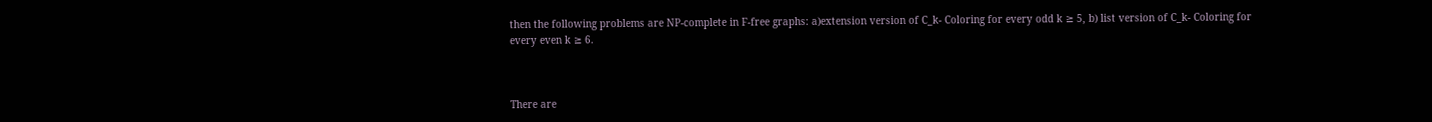then the following problems are NP-complete in F-free graphs: a)extension version of C_k- Coloring for every odd k ≥ 5, b) list version of C_k- Coloring for every even k ≥ 6.



There are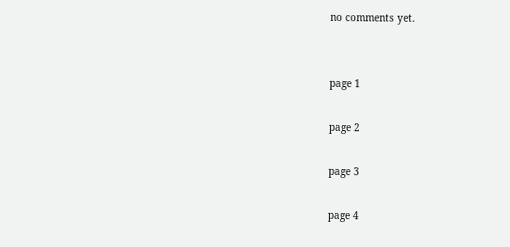no comments yet.


page 1

page 2

page 3

page 4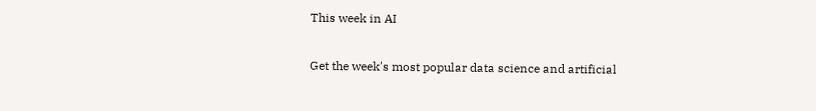This week in AI

Get the week's most popular data science and artificial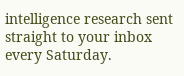intelligence research sent straight to your inbox every Saturday.